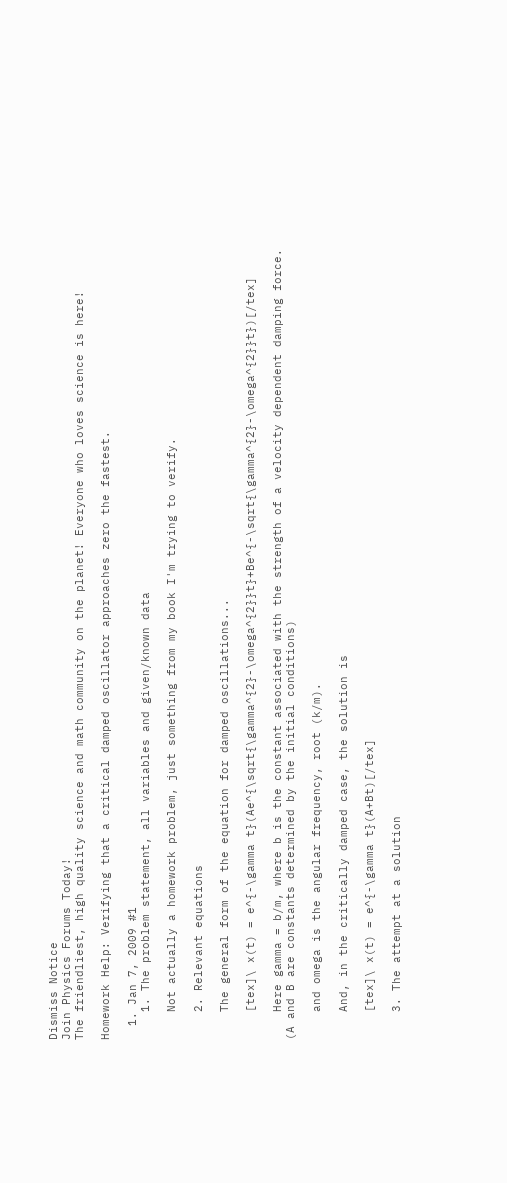Dismiss Notice
Join Physics Forums Today!
The friendliest, high quality science and math community on the planet! Everyone who loves science is here!

Homework Help: Verifying that a critical damped oscillator approaches zero the fastest.

  1. Jan 7, 2009 #1
    1. The problem statement, all variables and given/known data

    Not actually a homework problem, just something from my book I'm trying to verify.

    2. Relevant equations

    The general form of the equation for damped oscillations...

    [tex]\ x(t) = e^{-\gamma t}(Ae^{\sqrt{\gamma^{2}-\omega^{2}}t}+Be^{-\sqrt{\gamma^{2}-\omega^{2}}t})[/tex]

    Here gamma = b/m, where b is the constant associated with the strength of a velocity dependent damping force. (A and B are constants determined by the initial conditions)

    and omega is the angular frequency, root (k/m).

    And, in the critically damped case, the solution is

    [tex]\ x(t) = e^{-\gamma t}(A+Bt)[/tex]

    3. The attempt at a solution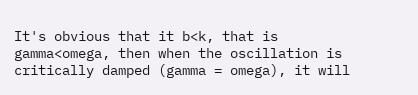It's obvious that it b<k, that is gamma<omega, then when the oscillation is critically damped (gamma = omega), it will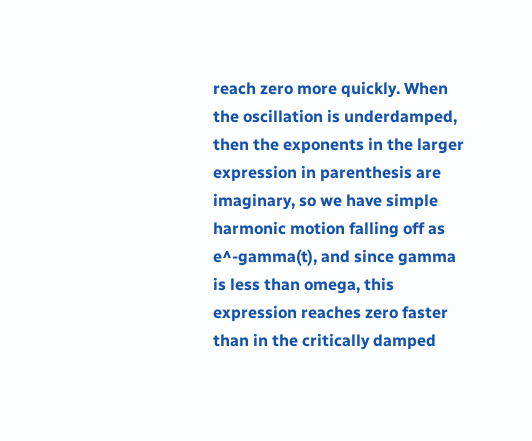reach zero more quickly. When the oscillation is underdamped, then the exponents in the larger expression in parenthesis are imaginary, so we have simple harmonic motion falling off as e^-gamma(t), and since gamma is less than omega, this expression reaches zero faster than in the critically damped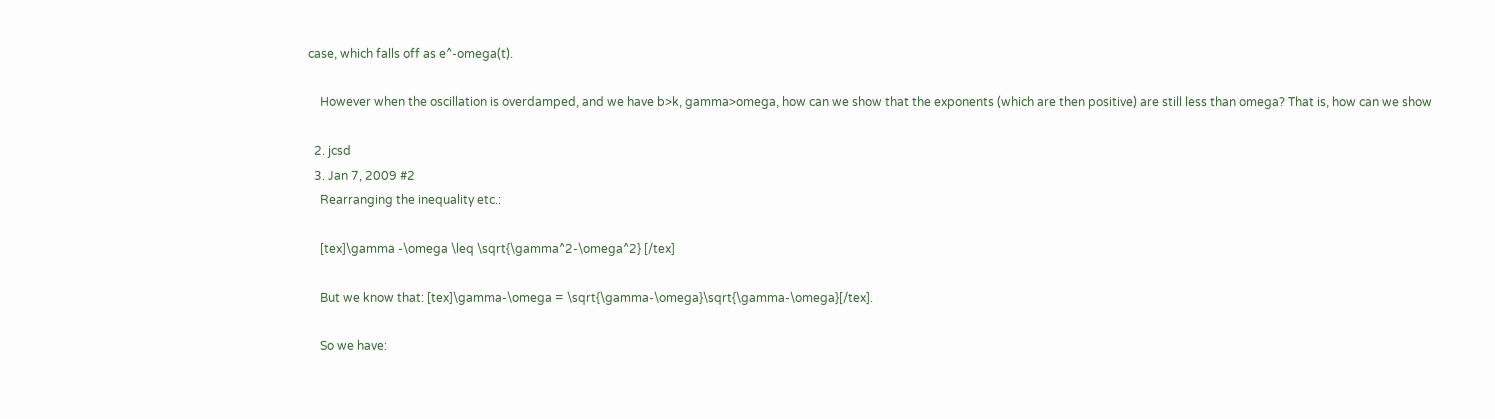case, which falls off as e^-omega(t).

    However when the oscillation is overdamped, and we have b>k, gamma>omega, how can we show that the exponents (which are then positive) are still less than omega? That is, how can we show

  2. jcsd
  3. Jan 7, 2009 #2
    Rearranging the inequality etc.:

    [tex]\gamma -\omega \leq \sqrt{\gamma^2-\omega^2} [/tex]

    But we know that: [tex]\gamma-\omega = \sqrt{\gamma-\omega}\sqrt{\gamma-\omega}[/tex].

    So we have: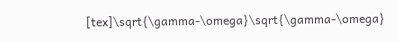[tex]\sqrt{\gamma-\omega}\sqrt{\gamma-\omega}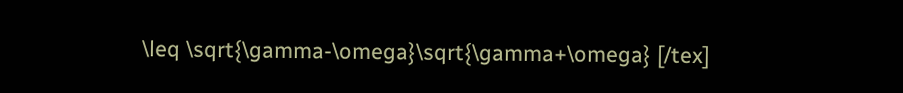\leq \sqrt{\gamma-\omega}\sqrt{\gamma+\omega} [/tex]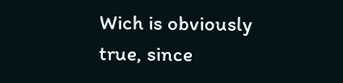Wich is obviously true, since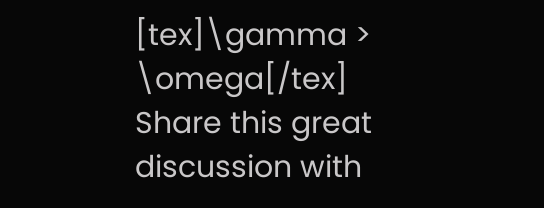[tex]\gamma > \omega[/tex]
Share this great discussion with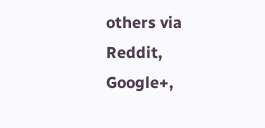others via Reddit, Google+,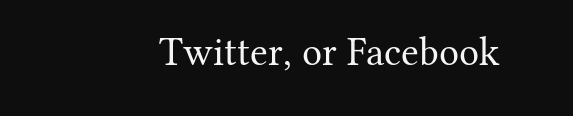Twitter, or Facebook